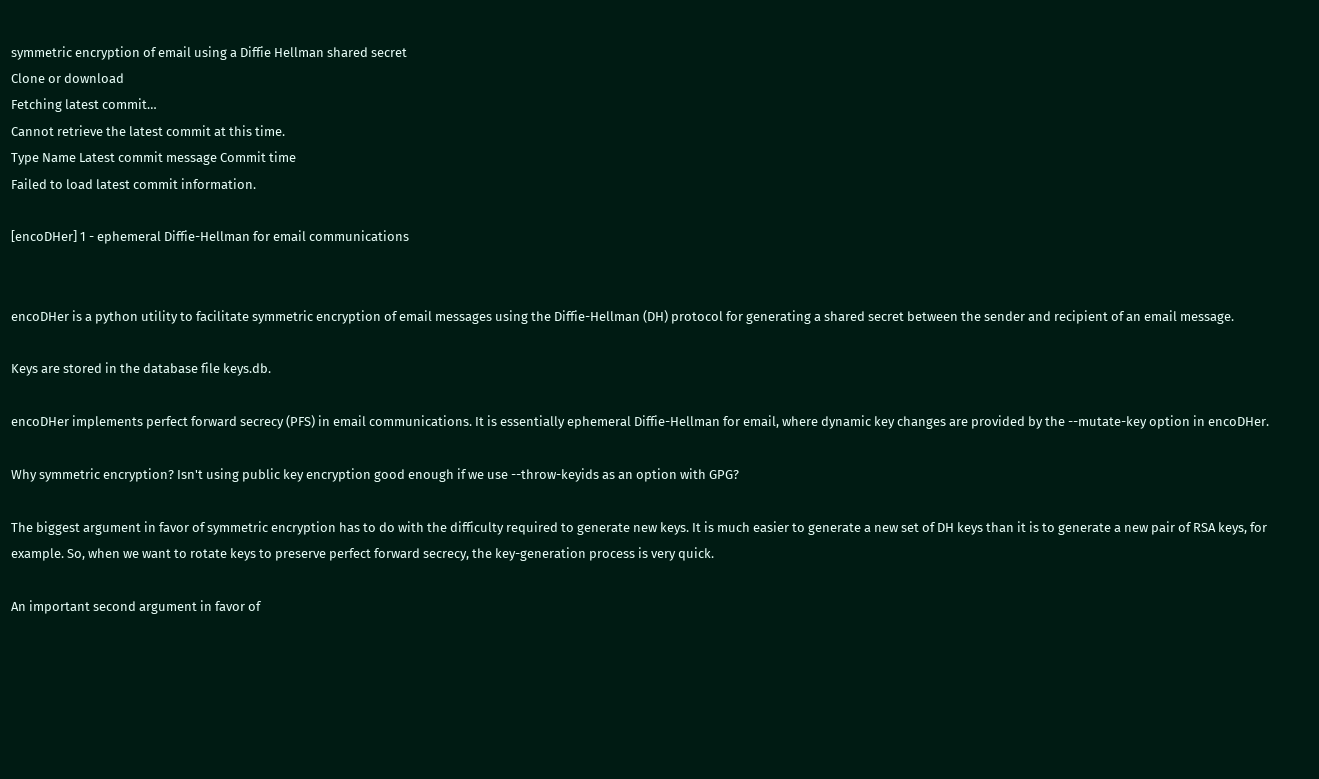symmetric encryption of email using a Diffie Hellman shared secret
Clone or download
Fetching latest commit…
Cannot retrieve the latest commit at this time.
Type Name Latest commit message Commit time
Failed to load latest commit information.

[encoDHer] 1 - ephemeral Diffie-Hellman for email communications


encoDHer is a python utility to facilitate symmetric encryption of email messages using the Diffie-Hellman (DH) protocol for generating a shared secret between the sender and recipient of an email message.

Keys are stored in the database file keys.db.

encoDHer implements perfect forward secrecy (PFS) in email communications. It is essentially ephemeral Diffie-Hellman for email, where dynamic key changes are provided by the --mutate-key option in encoDHer.

Why symmetric encryption? Isn't using public key encryption good enough if we use --throw-keyids as an option with GPG?

The biggest argument in favor of symmetric encryption has to do with the difficulty required to generate new keys. It is much easier to generate a new set of DH keys than it is to generate a new pair of RSA keys, for example. So, when we want to rotate keys to preserve perfect forward secrecy, the key-generation process is very quick.

An important second argument in favor of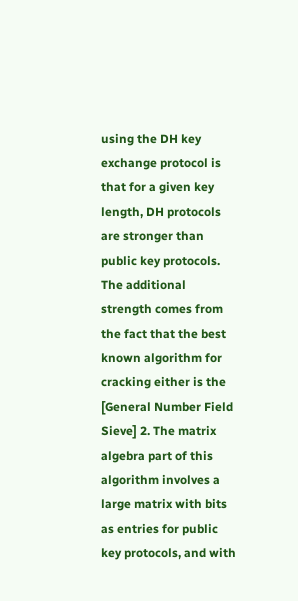using the DH key exchange protocol is that for a given key length, DH protocols are stronger than public key protocols. The additional strength comes from the fact that the best known algorithm for cracking either is the [General Number Field Sieve] 2. The matrix algebra part of this algorithm involves a large matrix with bits as entries for public key protocols, and with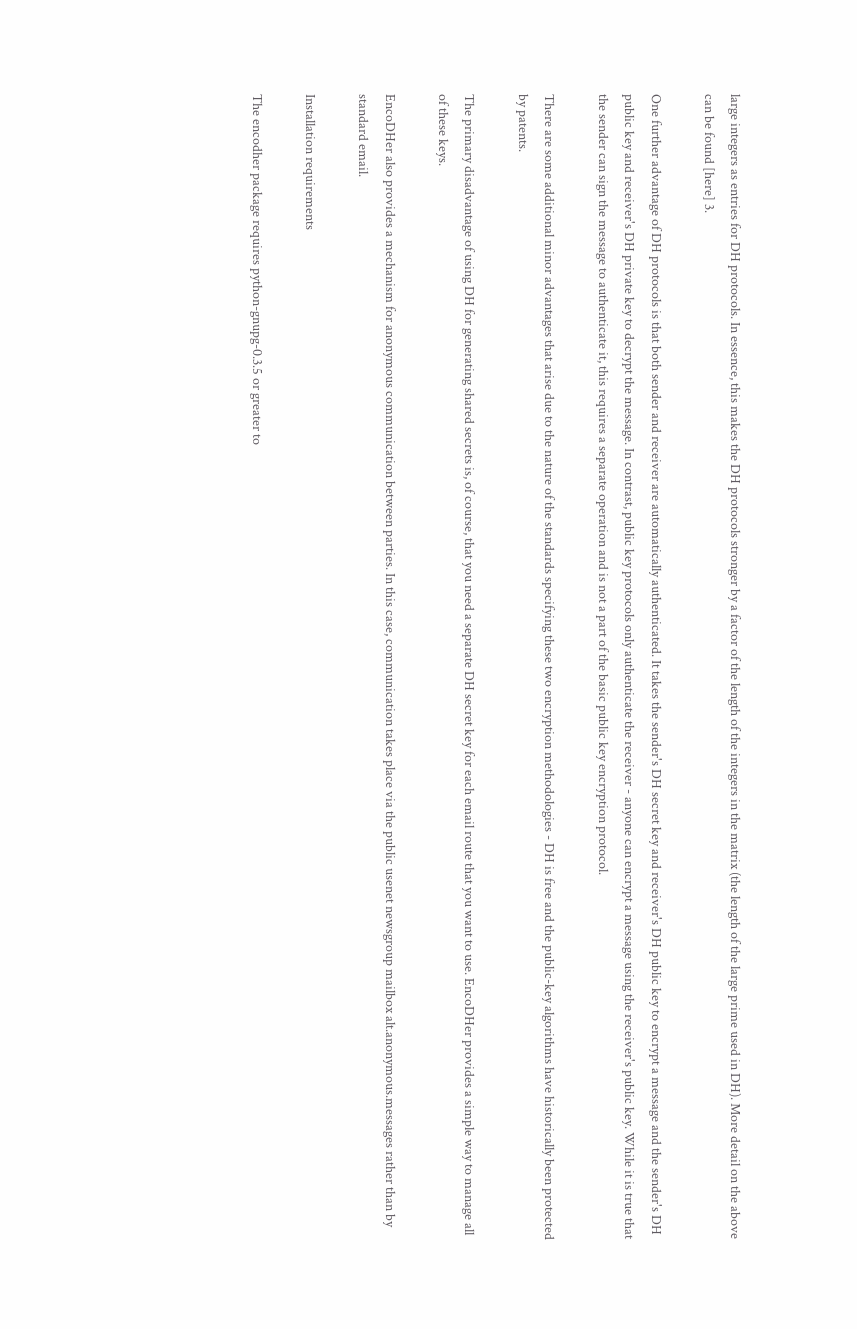large integers as entries for DH protocols. In essence, this makes the DH protocols stronger by a factor of the length of the integers in the matrix (the length of the large prime used in DH). More detail on the above can be found [here] 3.

One further advantage of DH protocols is that both sender and receiver are automatically authenticated. It takes the sender's DH secret key and receiver's DH public key to encrypt a message and the sender's DH public key and receiver's DH private key to decrypt the message. In contrast, public key protocols only authenticate the receiver - anyone can encrypt a message using the receiver's public key. While it is true that the sender can sign the message to authenticate it, this requires a separate operation and is not a part of the basic public key encryption protocol.

There are some additional minor advantages that arise due to the nature of the standards specifying these two encryption methodologies - DH is free and the public-key algorithms have historically been protected by patents.

The primary disadvantage of using DH for generating shared secrets is, of course, that you need a separate DH secret key for each email route that you want to use. EncoDHer provides a simple way to manage all of these keys.

EncoDHer also provides a mechanism for anonymous communication between parties. In this case, communication takes place via the public usenet newsgroup mailbox alt.anonymous.messages rather than by standard email.

Installation requirements

The encodher package requires python-gnupg-0.3.5 or greater to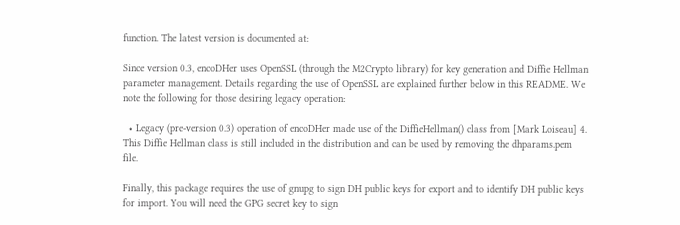function. The latest version is documented at:

Since version 0.3, encoDHer uses OpenSSL (through the M2Crypto library) for key generation and Diffie Hellman parameter management. Details regarding the use of OpenSSL are explained further below in this README. We note the following for those desiring legacy operation:

  • Legacy (pre-version 0.3) operation of encoDHer made use of the DiffieHellman() class from [Mark Loiseau] 4. This Diffie Hellman class is still included in the distribution and can be used by removing the dhparams.pem file.

Finally, this package requires the use of gnupg to sign DH public keys for export and to identify DH public keys for import. You will need the GPG secret key to sign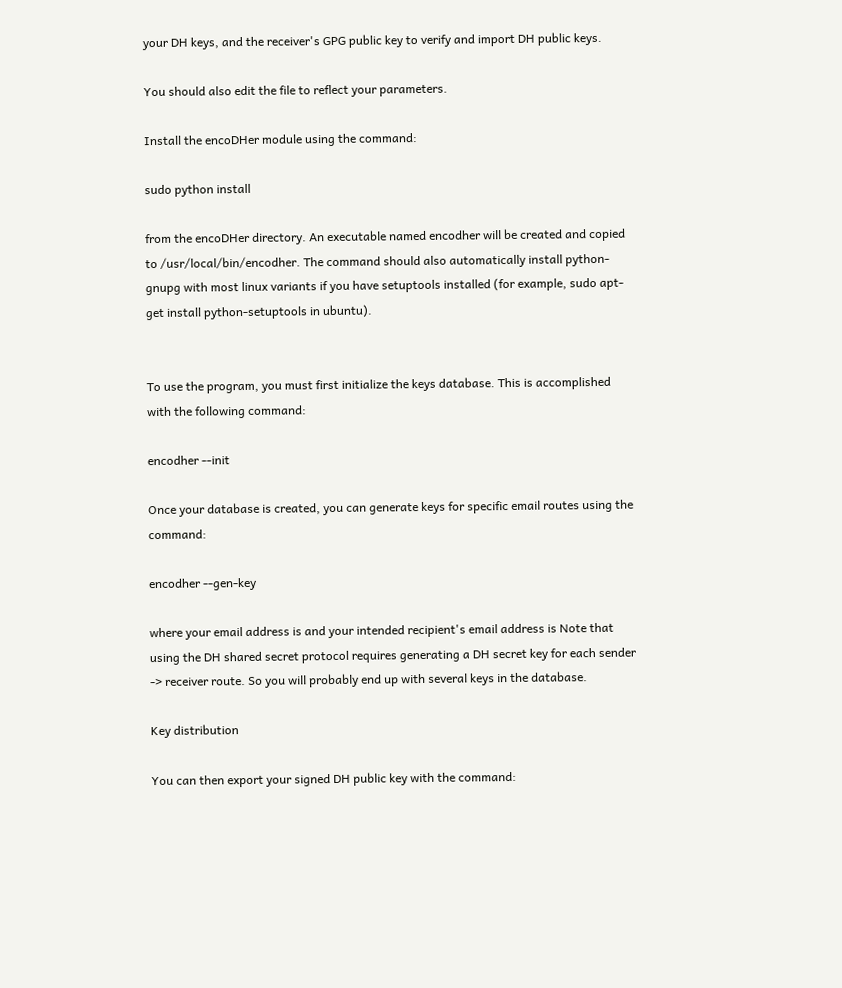your DH keys, and the receiver's GPG public key to verify and import DH public keys.

You should also edit the file to reflect your parameters.

Install the encoDHer module using the command:

sudo python install

from the encoDHer directory. An executable named encodher will be created and copied to /usr/local/bin/encodher. The command should also automatically install python-gnupg with most linux variants if you have setuptools installed (for example, sudo apt-get install python-setuptools in ubuntu).


To use the program, you must first initialize the keys database. This is accomplished with the following command:

encodher --init

Once your database is created, you can generate keys for specific email routes using the command:

encodher --gen-key

where your email address is and your intended recipient's email address is Note that using the DH shared secret protocol requires generating a DH secret key for each sender -> receiver route. So you will probably end up with several keys in the database.

Key distribution

You can then export your signed DH public key with the command: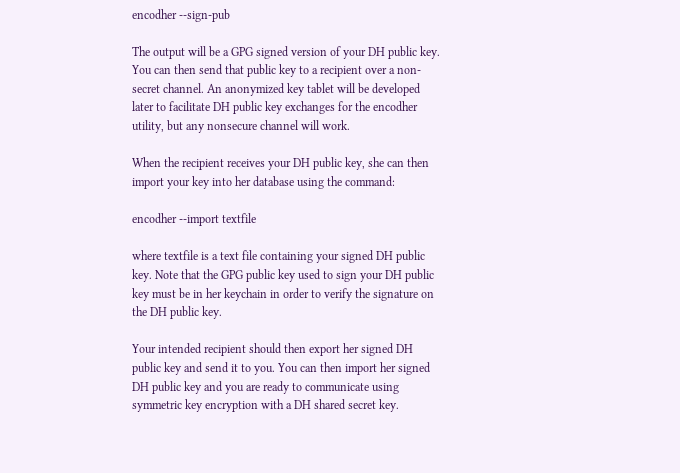encodher --sign-pub

The output will be a GPG signed version of your DH public key. You can then send that public key to a recipient over a non-secret channel. An anonymized key tablet will be developed later to facilitate DH public key exchanges for the encodher utility, but any nonsecure channel will work.

When the recipient receives your DH public key, she can then import your key into her database using the command:

encodher --import textfile

where textfile is a text file containing your signed DH public key. Note that the GPG public key used to sign your DH public key must be in her keychain in order to verify the signature on the DH public key.

Your intended recipient should then export her signed DH public key and send it to you. You can then import her signed DH public key and you are ready to communicate using symmetric key encryption with a DH shared secret key.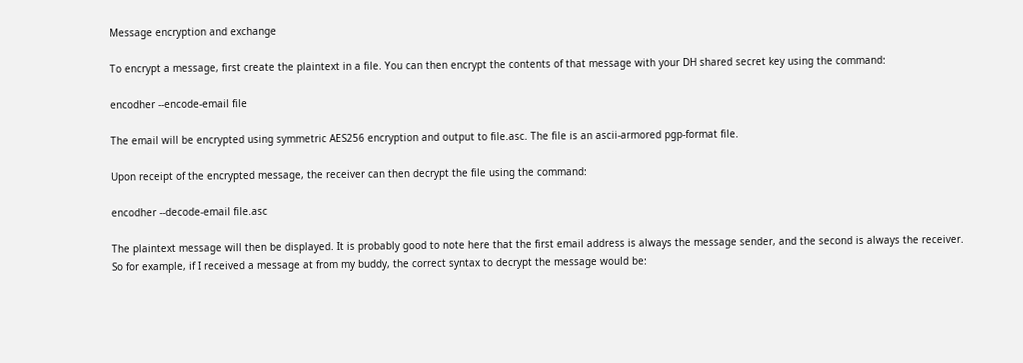Message encryption and exchange

To encrypt a message, first create the plaintext in a file. You can then encrypt the contents of that message with your DH shared secret key using the command:

encodher --encode-email file

The email will be encrypted using symmetric AES256 encryption and output to file.asc. The file is an ascii-armored pgp-format file.

Upon receipt of the encrypted message, the receiver can then decrypt the file using the command:

encodher --decode-email file.asc

The plaintext message will then be displayed. It is probably good to note here that the first email address is always the message sender, and the second is always the receiver. So for example, if I received a message at from my buddy, the correct syntax to decrypt the message would be: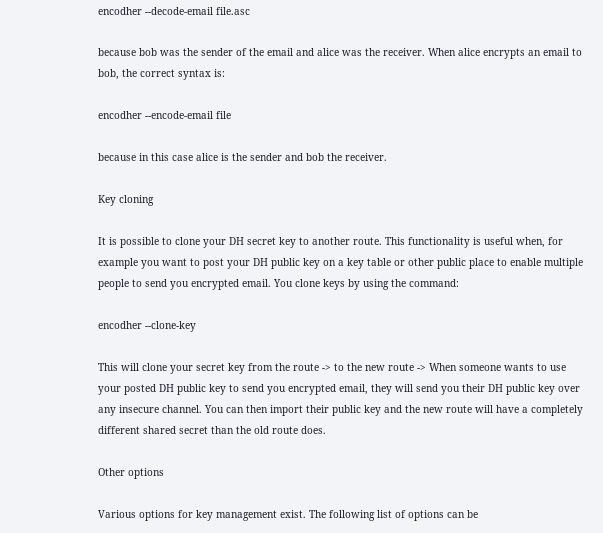encodher --decode-email file.asc

because bob was the sender of the email and alice was the receiver. When alice encrypts an email to bob, the correct syntax is:

encodher --encode-email file

because in this case alice is the sender and bob the receiver.

Key cloning

It is possible to clone your DH secret key to another route. This functionality is useful when, for example you want to post your DH public key on a key table or other public place to enable multiple people to send you encrypted email. You clone keys by using the command:

encodher --clone-key

This will clone your secret key from the route -> to the new route -> When someone wants to use your posted DH public key to send you encrypted email, they will send you their DH public key over any insecure channel. You can then import their public key and the new route will have a completely different shared secret than the old route does.

Other options

Various options for key management exist. The following list of options can be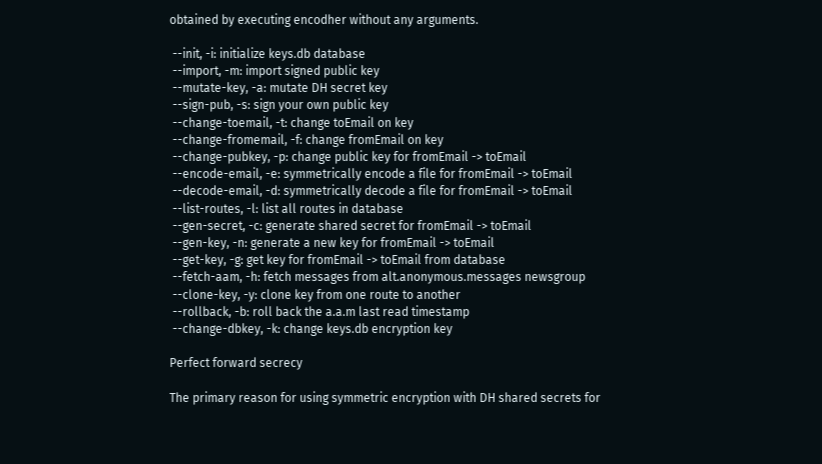obtained by executing encodher without any arguments.

 --init, -i: initialize keys.db database
 --import, -m: import signed public key
 --mutate-key, -a: mutate DH secret key
 --sign-pub, -s: sign your own public key
 --change-toemail, -t: change toEmail on key
 --change-fromemail, -f: change fromEmail on key
 --change-pubkey, -p: change public key for fromEmail -> toEmail
 --encode-email, -e: symmetrically encode a file for fromEmail -> toEmail
 --decode-email, -d: symmetrically decode a file for fromEmail -> toEmail
 --list-routes, -l: list all routes in database
 --gen-secret, -c: generate shared secret for fromEmail -> toEmail
 --gen-key, -n: generate a new key for fromEmail -> toEmail
 --get-key, -g: get key for fromEmail -> toEmail from database
 --fetch-aam, -h: fetch messages from alt.anonymous.messages newsgroup
 --clone-key, -y: clone key from one route to another
 --rollback, -b: roll back the a.a.m last read timestamp
 --change-dbkey, -k: change keys.db encryption key

Perfect forward secrecy

The primary reason for using symmetric encryption with DH shared secrets for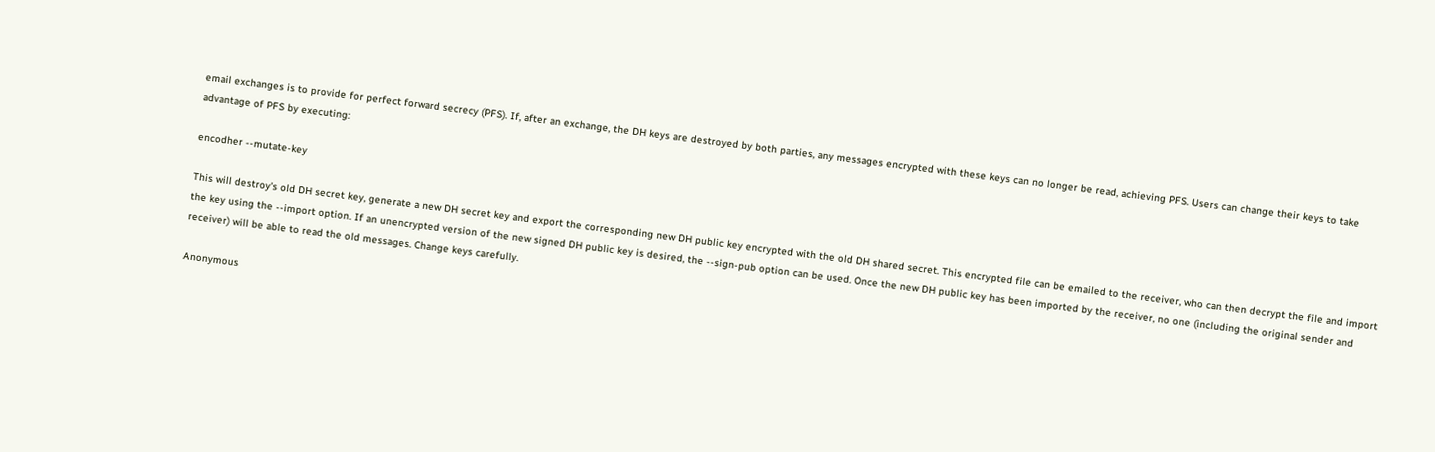email exchanges is to provide for perfect forward secrecy (PFS). If, after an exchange, the DH keys are destroyed by both parties, any messages encrypted with these keys can no longer be read, achieving PFS. Users can change their keys to take advantage of PFS by executing:

encodher --mutate-key

This will destroy's old DH secret key, generate a new DH secret key and export the corresponding new DH public key encrypted with the old DH shared secret. This encrypted file can be emailed to the receiver, who can then decrypt the file and import the key using the --import option. If an unencrypted version of the new signed DH public key is desired, the --sign-pub option can be used. Once the new DH public key has been imported by the receiver, no one (including the original sender and receiver) will be able to read the old messages. Change keys carefully.

Anonymous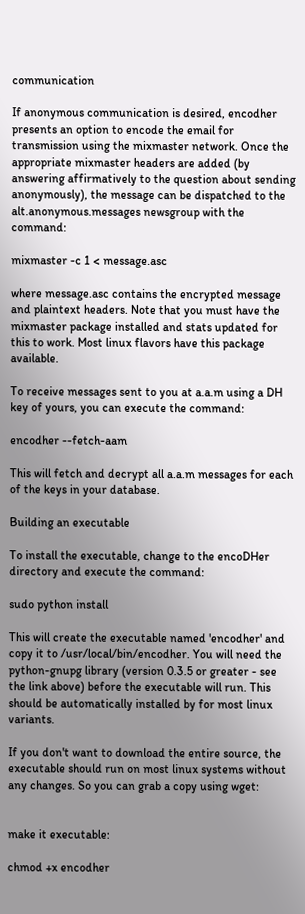communication

If anonymous communication is desired, encodher presents an option to encode the email for transmission using the mixmaster network. Once the appropriate mixmaster headers are added (by answering affirmatively to the question about sending anonymously), the message can be dispatched to the alt.anonymous.messages newsgroup with the command:

mixmaster -c 1 < message.asc

where message.asc contains the encrypted message and plaintext headers. Note that you must have the mixmaster package installed and stats updated for this to work. Most linux flavors have this package available.

To receive messages sent to you at a.a.m using a DH key of yours, you can execute the command:

encodher --fetch-aam

This will fetch and decrypt all a.a.m messages for each of the keys in your database.

Building an executable

To install the executable, change to the encoDHer directory and execute the command:

sudo python install

This will create the executable named 'encodher' and copy it to /usr/local/bin/encodher. You will need the python-gnupg library (version 0.3.5 or greater - see the link above) before the executable will run. This should be automatically installed by for most linux variants.

If you don't want to download the entire source, the executable should run on most linux systems without any changes. So you can grab a copy using wget:


make it executable:

chmod +x encodher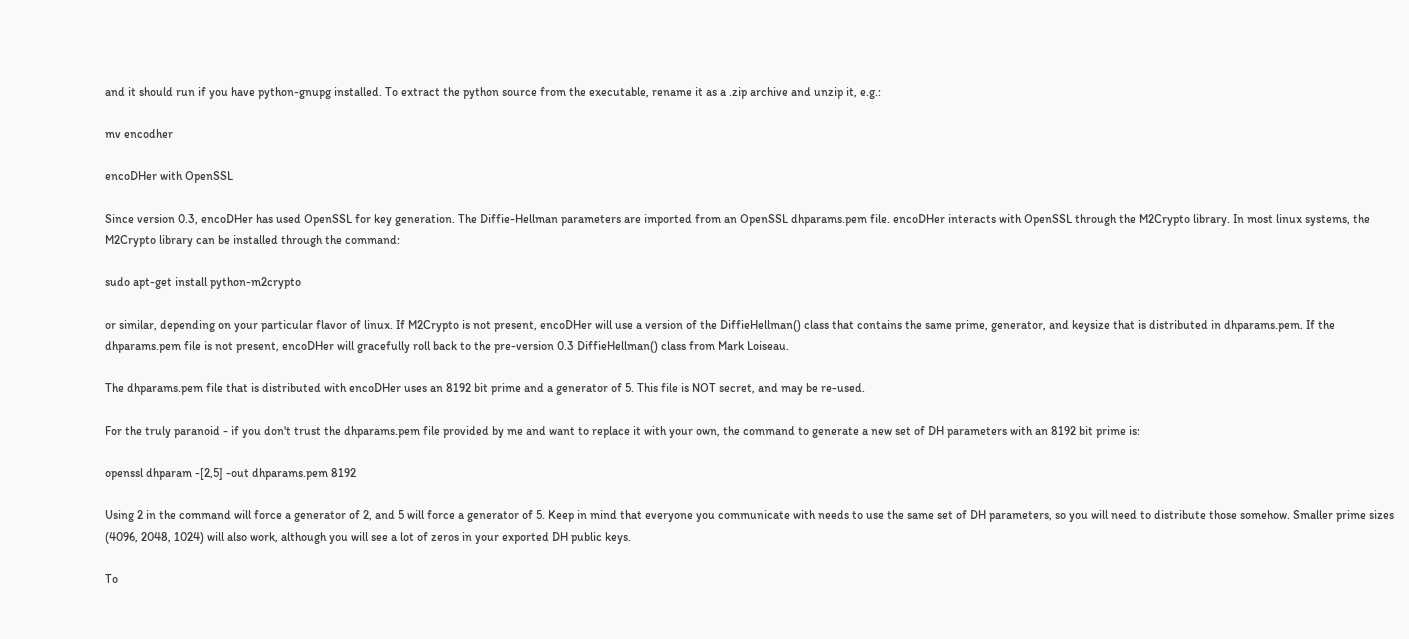and it should run if you have python-gnupg installed. To extract the python source from the executable, rename it as a .zip archive and unzip it, e.g.:

mv encodher

encoDHer with OpenSSL

Since version 0.3, encoDHer has used OpenSSL for key generation. The Diffie-Hellman parameters are imported from an OpenSSL dhparams.pem file. encoDHer interacts with OpenSSL through the M2Crypto library. In most linux systems, the M2Crypto library can be installed through the command:

sudo apt-get install python-m2crypto

or similar, depending on your particular flavor of linux. If M2Crypto is not present, encoDHer will use a version of the DiffieHellman() class that contains the same prime, generator, and keysize that is distributed in dhparams.pem. If the dhparams.pem file is not present, encoDHer will gracefully roll back to the pre-version 0.3 DiffieHellman() class from Mark Loiseau.

The dhparams.pem file that is distributed with encoDHer uses an 8192 bit prime and a generator of 5. This file is NOT secret, and may be re-used.

For the truly paranoid - if you don't trust the dhparams.pem file provided by me and want to replace it with your own, the command to generate a new set of DH parameters with an 8192 bit prime is:

openssl dhparam -[2,5] -out dhparams.pem 8192

Using 2 in the command will force a generator of 2, and 5 will force a generator of 5. Keep in mind that everyone you communicate with needs to use the same set of DH parameters, so you will need to distribute those somehow. Smaller prime sizes (4096, 2048, 1024) will also work, although you will see a lot of zeros in your exported DH public keys.

To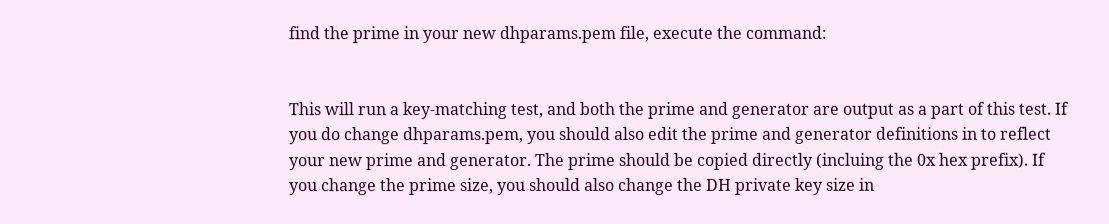find the prime in your new dhparams.pem file, execute the command:


This will run a key-matching test, and both the prime and generator are output as a part of this test. If you do change dhparams.pem, you should also edit the prime and generator definitions in to reflect your new prime and generator. The prime should be copied directly (incluing the 0x hex prefix). If you change the prime size, you should also change the DH private key size in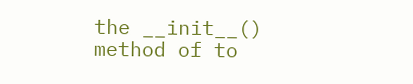the __init__() method of to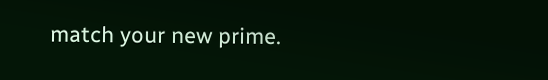match your new prime.